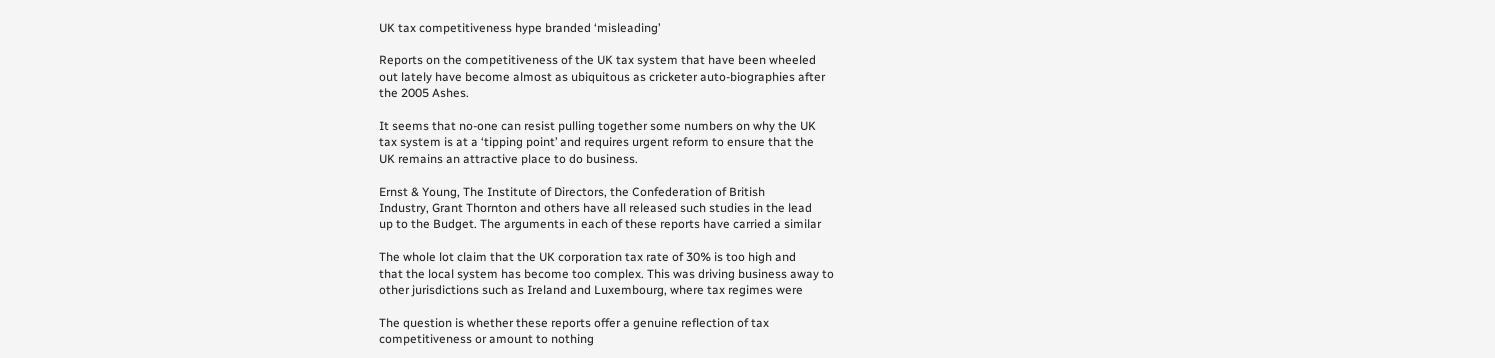UK tax competitiveness hype branded ‘misleading’

Reports on the competitiveness of the UK tax system that have been wheeled
out lately have become almost as ubiquitous as cricketer auto-biographies after
the 2005 Ashes.

It seems that no-one can resist pulling together some numbers on why the UK
tax system is at a ‘tipping point’ and requires urgent reform to ensure that the
UK remains an attractive place to do business.

Ernst & Young, The Institute of Directors, the Confederation of British
Industry, Grant Thornton and others have all released such studies in the lead
up to the Budget. The arguments in each of these reports have carried a similar

The whole lot claim that the UK corporation tax rate of 30% is too high and
that the local system has become too complex. This was driving business away to
other jurisdictions such as Ireland and Luxembourg, where tax regimes were

The question is whether these reports offer a genuine reflection of tax
competitiveness or amount to nothing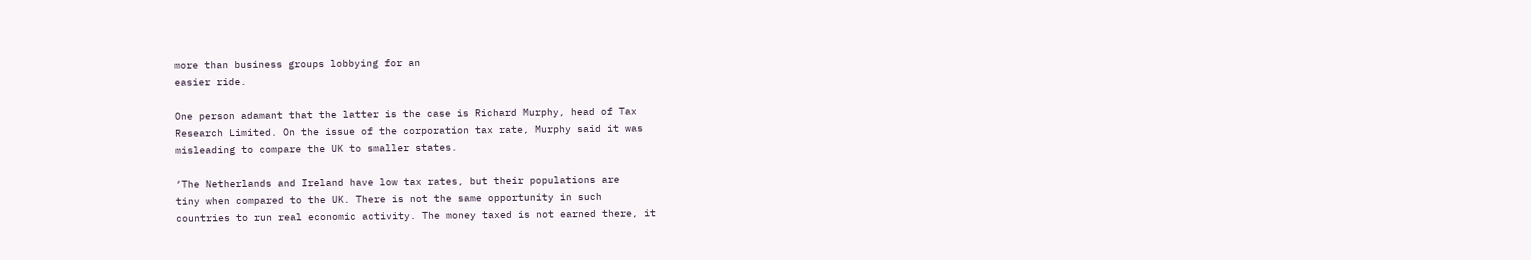more than business groups lobbying for an
easier ride.

One person adamant that the latter is the case is Richard Murphy, head of Tax
Research Limited. On the issue of the corporation tax rate, Murphy said it was
misleading to compare the UK to smaller states.

‘The Netherlands and Ireland have low tax rates, but their populations are
tiny when compared to the UK. There is not the same opportunity in such
countries to run real economic activity. The money taxed is not earned there, it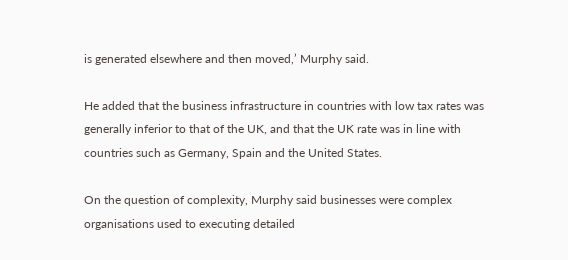is generated elsewhere and then moved,’ Murphy said.

He added that the business infrastructure in countries with low tax rates was
generally inferior to that of the UK, and that the UK rate was in line with
countries such as Germany, Spain and the United States.

On the question of complexity, Murphy said businesses were complex
organisations used to executing detailed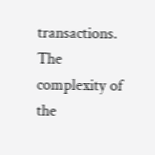transactions. The complexity of the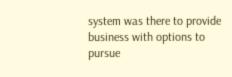system was there to provide business with options to pursue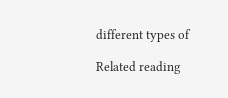different types of

Related reading